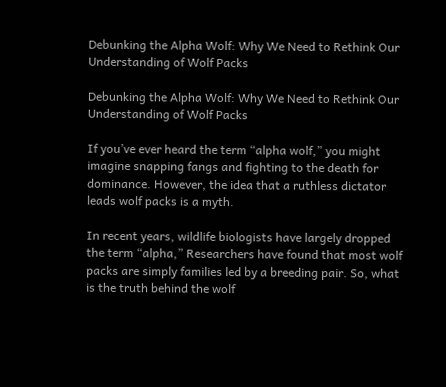Debunking the Alpha Wolf: Why We Need to Rethink Our Understanding of Wolf Packs

Debunking the Alpha Wolf: Why We Need to Rethink Our Understanding of Wolf Packs

If you’ve ever heard the term “alpha wolf,” you might imagine snapping fangs and fighting to the death for dominance. However, the idea that a ruthless dictator leads wolf packs is a myth.

In recent years, wildlife biologists have largely dropped the term “alpha,” Researchers have found that most wolf packs are simply families led by a breeding pair. So, what is the truth behind the wolf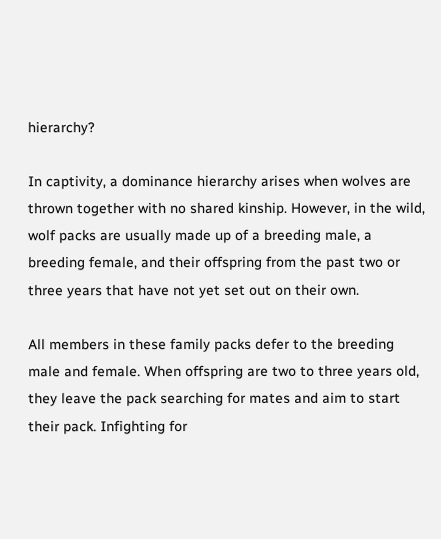hierarchy?

In captivity, a dominance hierarchy arises when wolves are thrown together with no shared kinship. However, in the wild, wolf packs are usually made up of a breeding male, a breeding female, and their offspring from the past two or three years that have not yet set out on their own.

All members in these family packs defer to the breeding male and female. When offspring are two to three years old, they leave the pack searching for mates and aim to start their pack. Infighting for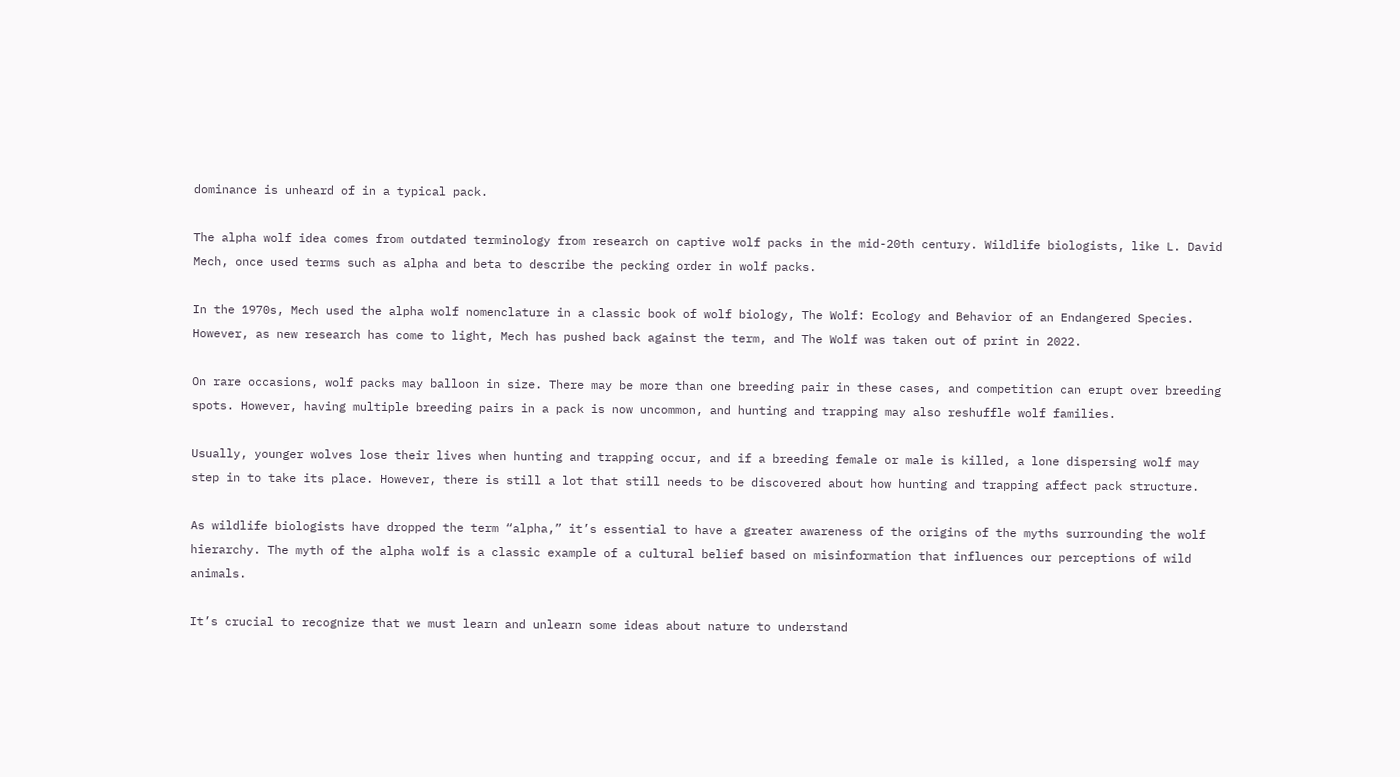dominance is unheard of in a typical pack.

The alpha wolf idea comes from outdated terminology from research on captive wolf packs in the mid-20th century. Wildlife biologists, like L. David Mech, once used terms such as alpha and beta to describe the pecking order in wolf packs.

In the 1970s, Mech used the alpha wolf nomenclature in a classic book of wolf biology, The Wolf: Ecology and Behavior of an Endangered Species. However, as new research has come to light, Mech has pushed back against the term, and The Wolf was taken out of print in 2022.

On rare occasions, wolf packs may balloon in size. There may be more than one breeding pair in these cases, and competition can erupt over breeding spots. However, having multiple breeding pairs in a pack is now uncommon, and hunting and trapping may also reshuffle wolf families.

Usually, younger wolves lose their lives when hunting and trapping occur, and if a breeding female or male is killed, a lone dispersing wolf may step in to take its place. However, there is still a lot that still needs to be discovered about how hunting and trapping affect pack structure.

As wildlife biologists have dropped the term “alpha,” it’s essential to have a greater awareness of the origins of the myths surrounding the wolf hierarchy. The myth of the alpha wolf is a classic example of a cultural belief based on misinformation that influences our perceptions of wild animals.

It’s crucial to recognize that we must learn and unlearn some ideas about nature to understand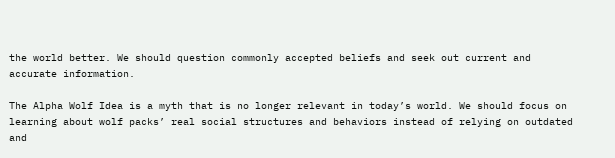the world better. We should question commonly accepted beliefs and seek out current and accurate information.

The Alpha Wolf Idea is a myth that is no longer relevant in today’s world. We should focus on learning about wolf packs’ real social structures and behaviors instead of relying on outdated and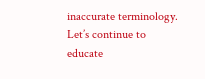inaccurate terminology. Let’s continue to educate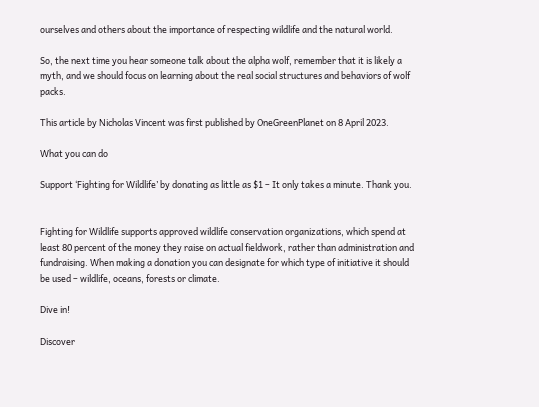ourselves and others about the importance of respecting wildlife and the natural world.

So, the next time you hear someone talk about the alpha wolf, remember that it is likely a myth, and we should focus on learning about the real social structures and behaviors of wolf packs.

This article by Nicholas Vincent was first published by OneGreenPlanet on 8 April 2023.

What you can do

Support ‘Fighting for Wildlife’ by donating as little as $1 – It only takes a minute. Thank you.


Fighting for Wildlife supports approved wildlife conservation organizations, which spend at least 80 percent of the money they raise on actual fieldwork, rather than administration and fundraising. When making a donation you can designate for which type of initiative it should be used – wildlife, oceans, forests or climate.

Dive in!

Discover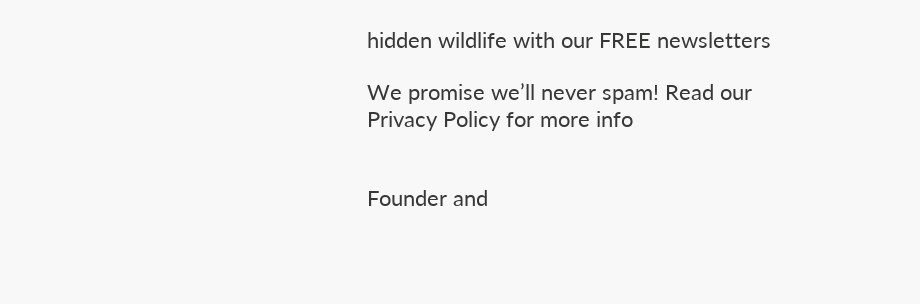hidden wildlife with our FREE newsletters

We promise we’ll never spam! Read our Privacy Policy for more info


Founder and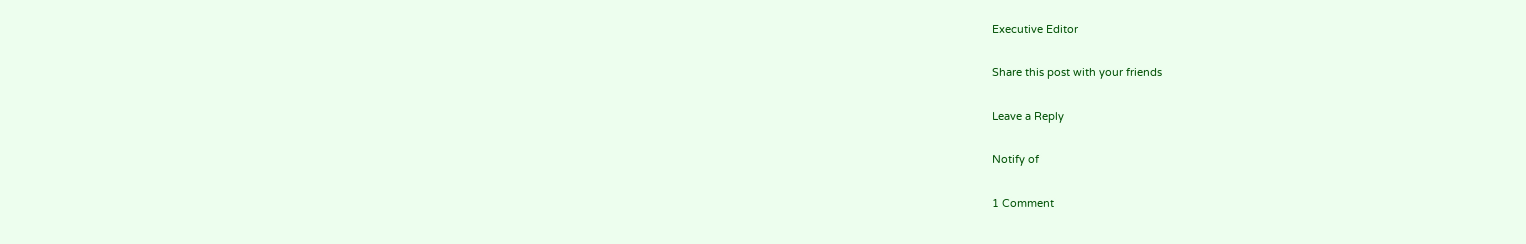Executive Editor

Share this post with your friends

Leave a Reply

Notify of

1 Comment